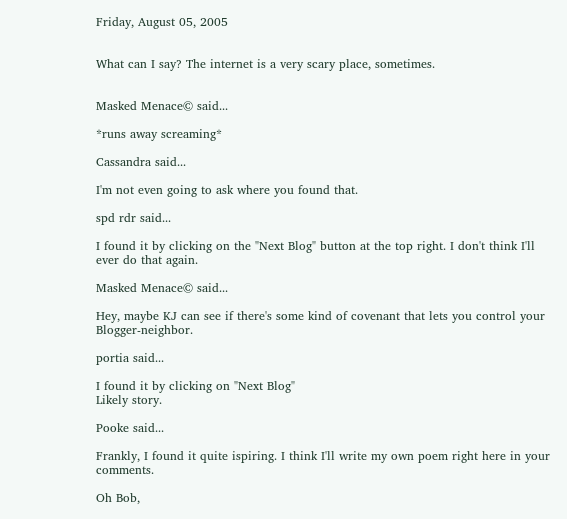Friday, August 05, 2005


What can I say? The internet is a very scary place, sometimes.


Masked Menace© said...

*runs away screaming*

Cassandra said...

I'm not even going to ask where you found that.

spd rdr said...

I found it by clicking on the "Next Blog" button at the top right. I don't think I'll ever do that again.

Masked Menace© said...

Hey, maybe KJ can see if there's some kind of covenant that lets you control your Blogger-neighbor.

portia said...

I found it by clicking on "Next Blog"
Likely story.

Pooke said...

Frankly, I found it quite ispiring. I think I'll write my own poem right here in your comments.

Oh Bob,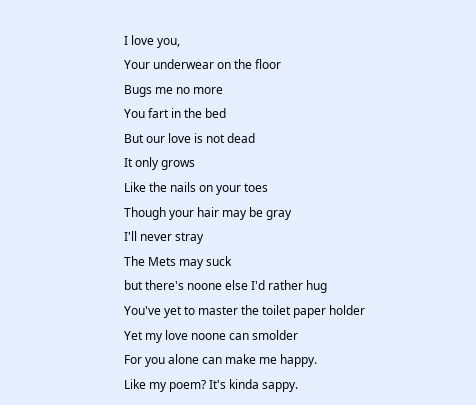I love you,
Your underwear on the floor
Bugs me no more
You fart in the bed
But our love is not dead
It only grows
Like the nails on your toes
Though your hair may be gray
I'll never stray
The Mets may suck
but there's noone else I'd rather hug
You've yet to master the toilet paper holder
Yet my love noone can smolder
For you alone can make me happy.
Like my poem? It's kinda sappy.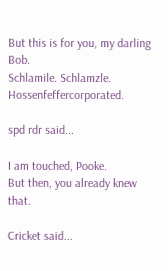But this is for you, my darling Bob.
Schlamile. Schlamzle. Hossenfeffercorporated.

spd rdr said...

I am touched, Pooke.
But then, you already knew that.

Cricket said...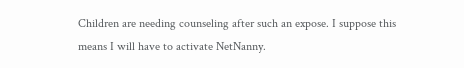Children are needing counseling after such an expose. I suppose this means I will have to activate NetNanny.